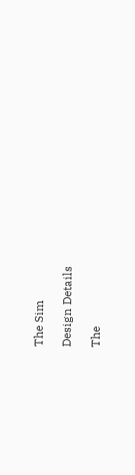The Sim

Design Details

The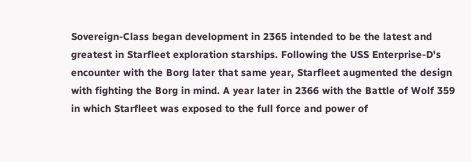Sovereign-Class began development in 2365 intended to be the latest and greatest in Starfleet exploration starships. Following the USS Enterprise-D's encounter with the Borg later that same year, Starfleet augmented the design with fighting the Borg in mind. A year later in 2366 with the Battle of Wolf 359 in which Starfleet was exposed to the full force and power of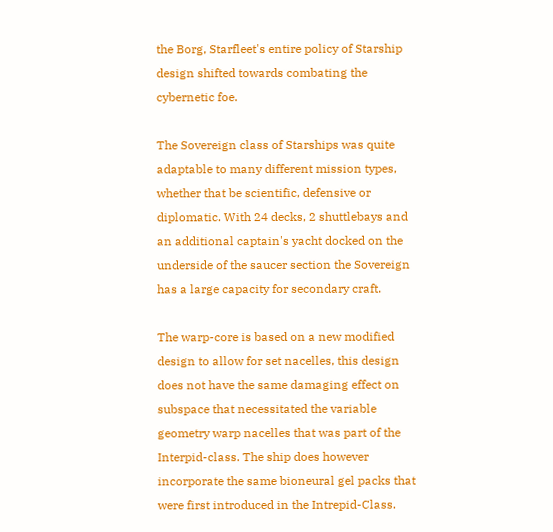the Borg, Starfleet's entire policy of Starship design shifted towards combating the cybernetic foe.

The Sovereign class of Starships was quite adaptable to many different mission types, whether that be scientific, defensive or diplomatic. With 24 decks, 2 shuttlebays and an additional captain's yacht docked on the underside of the saucer section the Sovereign has a large capacity for secondary craft.

The warp-core is based on a new modified design to allow for set nacelles, this design does not have the same damaging effect on subspace that necessitated the variable geometry warp nacelles that was part of the Interpid-class. The ship does however incorporate the same bioneural gel packs that were first introduced in the Intrepid-Class.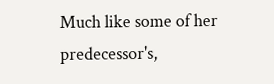Much like some of her predecessor's,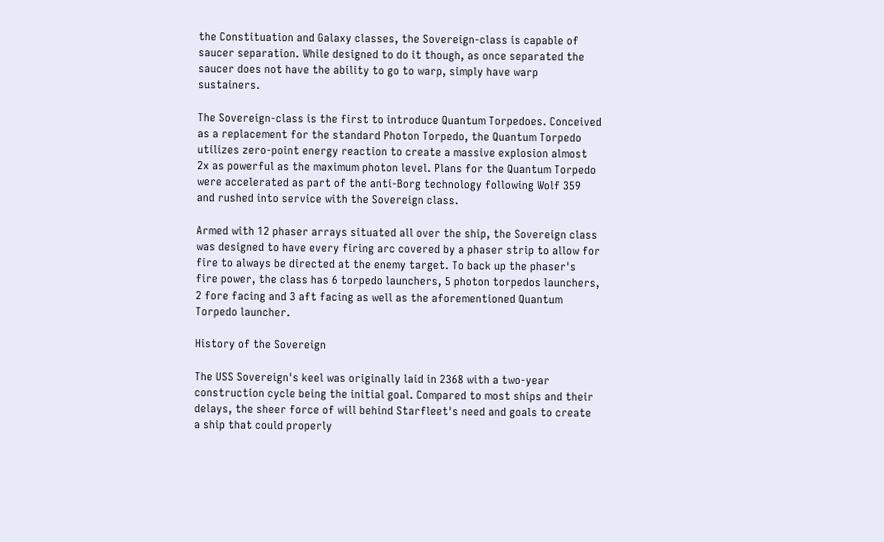the Constituation and Galaxy classes, the Sovereign-class is capable of saucer separation. While designed to do it though, as once separated the saucer does not have the ability to go to warp, simply have warp sustainers.

The Sovereign-class is the first to introduce Quantum Torpedoes. Conceived as a replacement for the standard Photon Torpedo, the Quantum Torpedo utilizes zero-point energy reaction to create a massive explosion almost 2x as powerful as the maximum photon level. Plans for the Quantum Torpedo were accelerated as part of the anti-Borg technology following Wolf 359 and rushed into service with the Sovereign class.

Armed with 12 phaser arrays situated all over the ship, the Sovereign class was designed to have every firing arc covered by a phaser strip to allow for fire to always be directed at the enemy target. To back up the phaser's fire power, the class has 6 torpedo launchers, 5 photon torpedos launchers, 2 fore facing and 3 aft facing as well as the aforementioned Quantum Torpedo launcher.

History of the Sovereign

The USS Sovereign's keel was originally laid in 2368 with a two-year construction cycle being the initial goal. Compared to most ships and their delays, the sheer force of will behind Starfleet's need and goals to create a ship that could properly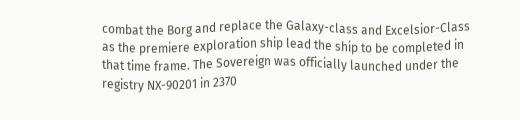combat the Borg and replace the Galaxy-class and Excelsior-Class as the premiere exploration ship lead the ship to be completed in that time frame. The Sovereign was officially launched under the registry NX-90201 in 2370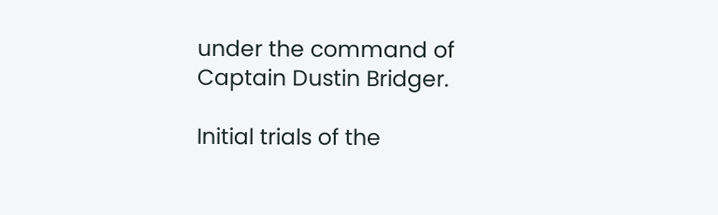under the command of Captain Dustin Bridger.

Initial trials of the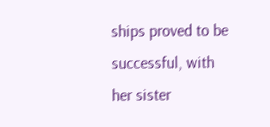ships proved to be successful, with her sister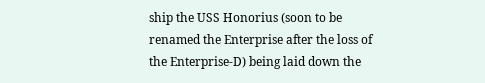ship the USS Honorius (soon to be renamed the Enterprise after the loss of the Enterprise-D) being laid down the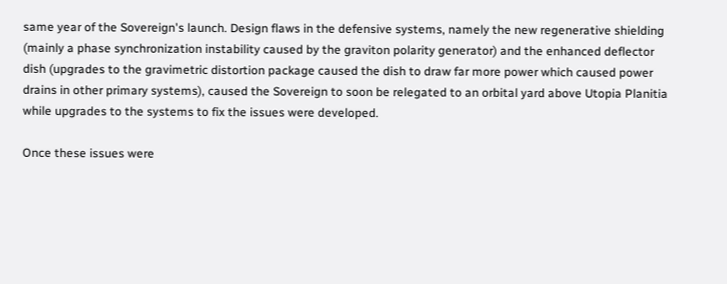same year of the Sovereign's launch. Design flaws in the defensive systems, namely the new regenerative shielding (mainly a phase synchronization instability caused by the graviton polarity generator) and the enhanced deflector dish (upgrades to the gravimetric distortion package caused the dish to draw far more power which caused power drains in other primary systems), caused the Sovereign to soon be relegated to an orbital yard above Utopia Planitia while upgrades to the systems to fix the issues were developed.

Once these issues were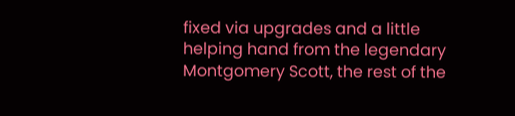fixed via upgrades and a little helping hand from the legendary Montgomery Scott, the rest of the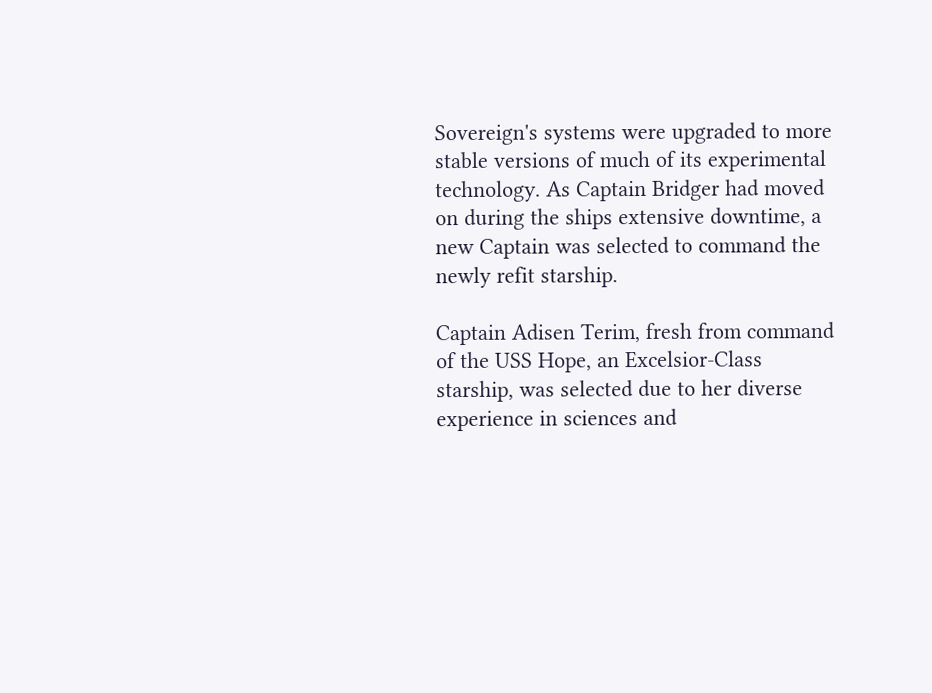Sovereign's systems were upgraded to more stable versions of much of its experimental technology. As Captain Bridger had moved on during the ships extensive downtime, a new Captain was selected to command the newly refit starship.

Captain Adisen Terim, fresh from command of the USS Hope, an Excelsior-Class starship, was selected due to her diverse experience in sciences and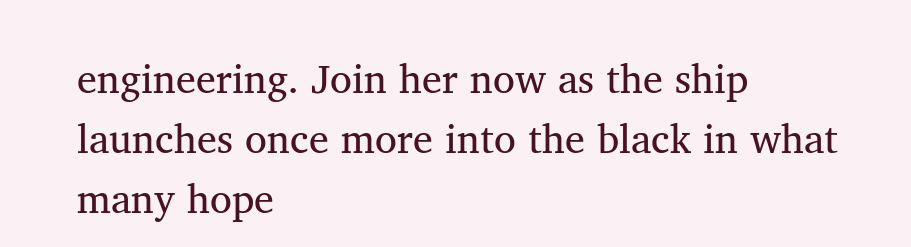engineering. Join her now as the ship launches once more into the black in what many hope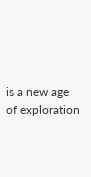is a new age of exploration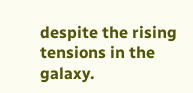despite the rising tensions in the galaxy.